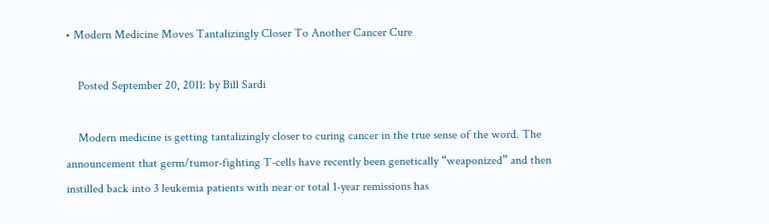• Modern Medicine Moves Tantalizingly Closer To Another Cancer Cure

    Posted September 20, 2011: by Bill Sardi

    Modern medicine is getting tantalizingly closer to curing cancer in the true sense of the word. The announcement that germ/tumor-fighting T-cells have recently been genetically “weaponized” and then instilled back into 3 leukemia patients with near or total 1-year remissions has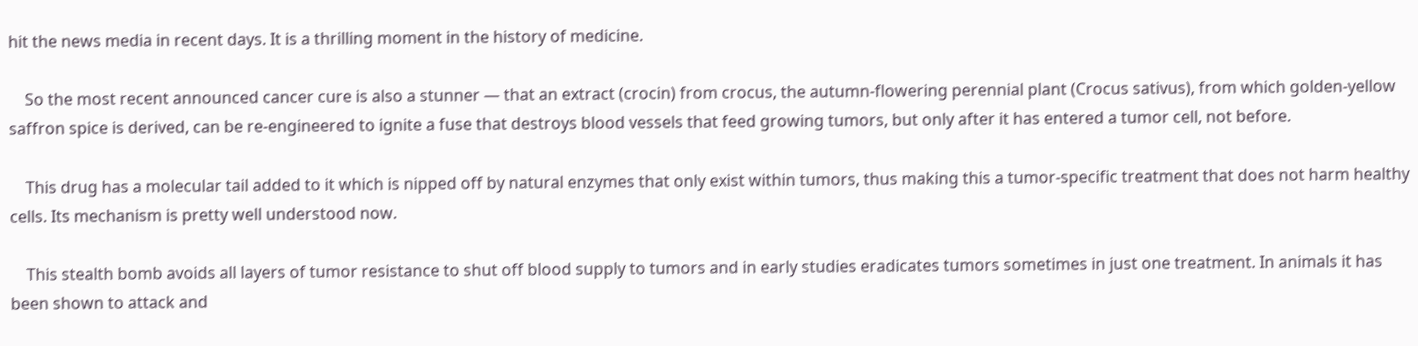hit the news media in recent days. It is a thrilling moment in the history of medicine.

    So the most recent announced cancer cure is also a stunner — that an extract (crocin) from crocus, the autumn-flowering perennial plant (Crocus sativus), from which golden-yellow saffron spice is derived, can be re-engineered to ignite a fuse that destroys blood vessels that feed growing tumors, but only after it has entered a tumor cell, not before.

    This drug has a molecular tail added to it which is nipped off by natural enzymes that only exist within tumors, thus making this a tumor-specific treatment that does not harm healthy cells. Its mechanism is pretty well understood now.

    This stealth bomb avoids all layers of tumor resistance to shut off blood supply to tumors and in early studies eradicates tumors sometimes in just one treatment. In animals it has been shown to attack and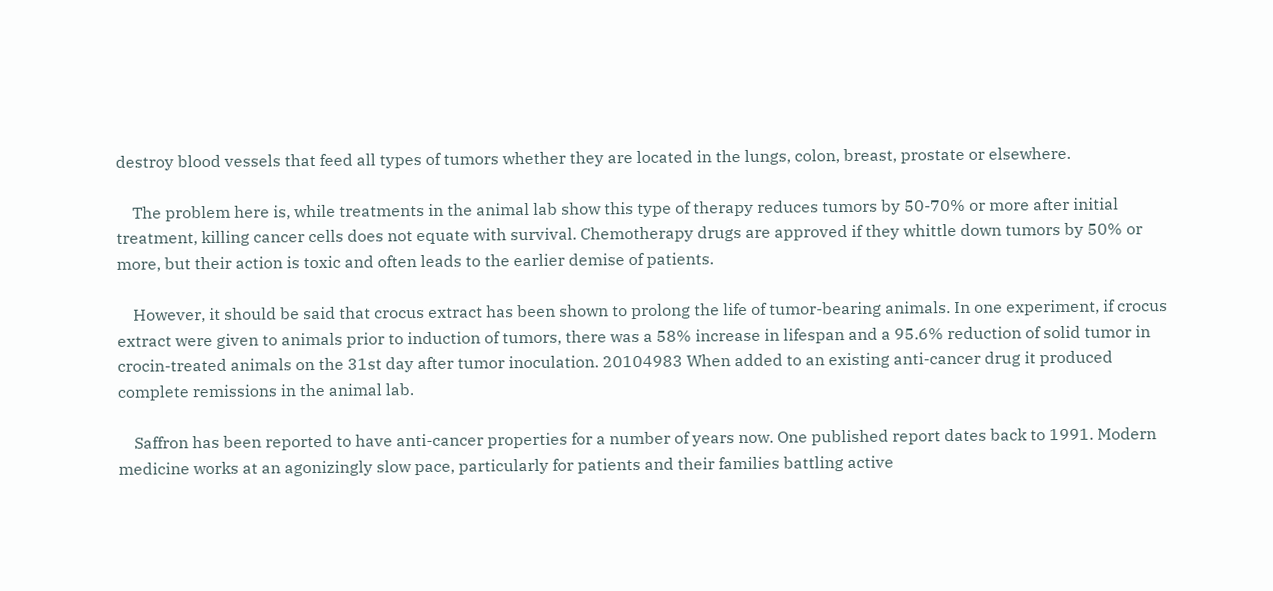destroy blood vessels that feed all types of tumors whether they are located in the lungs, colon, breast, prostate or elsewhere.

    The problem here is, while treatments in the animal lab show this type of therapy reduces tumors by 50-70% or more after initial treatment, killing cancer cells does not equate with survival. Chemotherapy drugs are approved if they whittle down tumors by 50% or more, but their action is toxic and often leads to the earlier demise of patients.

    However, it should be said that crocus extract has been shown to prolong the life of tumor-bearing animals. In one experiment, if crocus extract were given to animals prior to induction of tumors, there was a 58% increase in lifespan and a 95.6% reduction of solid tumor in crocin-treated animals on the 31st day after tumor inoculation. 20104983 When added to an existing anti-cancer drug it produced complete remissions in the animal lab.

    Saffron has been reported to have anti-cancer properties for a number of years now. One published report dates back to 1991. Modern medicine works at an agonizingly slow pace, particularly for patients and their families battling active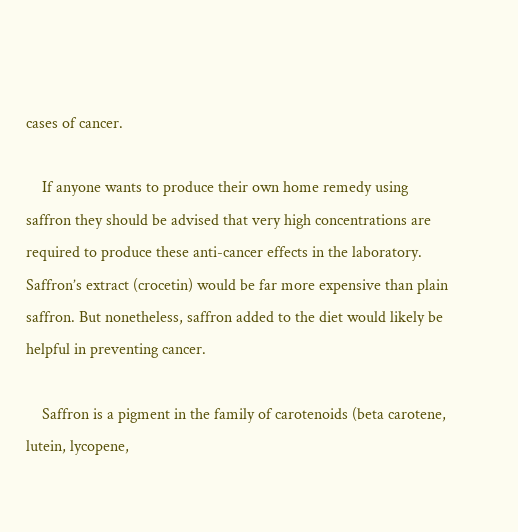cases of cancer.

    If anyone wants to produce their own home remedy using saffron they should be advised that very high concentrations are required to produce these anti-cancer effects in the laboratory. Saffron’s extract (crocetin) would be far more expensive than plain saffron. But nonetheless, saffron added to the diet would likely be helpful in preventing cancer.

    Saffron is a pigment in the family of carotenoids (beta carotene, lutein, lycopene,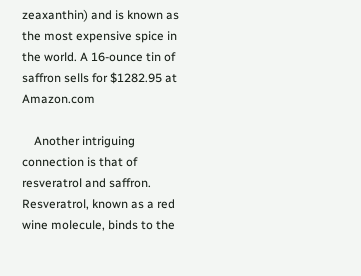zeaxanthin) and is known as the most expensive spice in the world. A 16-ounce tin of saffron sells for $1282.95 at Amazon.com

    Another intriguing connection is that of resveratrol and saffron. Resveratrol, known as a red wine molecule, binds to the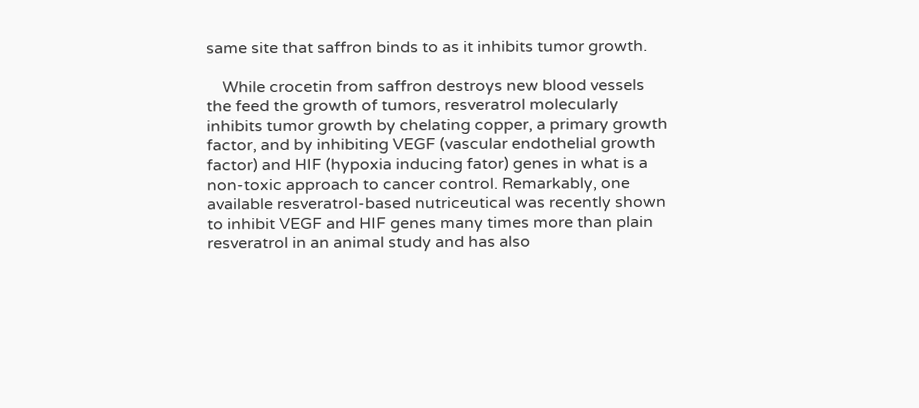same site that saffron binds to as it inhibits tumor growth.

    While crocetin from saffron destroys new blood vessels the feed the growth of tumors, resveratrol molecularly inhibits tumor growth by chelating copper, a primary growth factor, and by inhibiting VEGF (vascular endothelial growth factor) and HIF (hypoxia inducing fator) genes in what is a non-toxic approach to cancer control. Remarkably, one available resveratrol-based nutriceutical was recently shown to inhibit VEGF and HIF genes many times more than plain resveratrol in an animal study and has also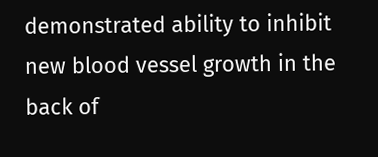demonstrated ability to inhibit new blood vessel growth in the back of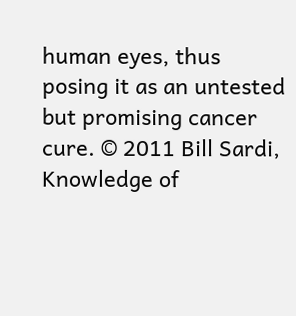human eyes, thus posing it as an untested but promising cancer cure. © 2011 Bill Sardi, Knowledge of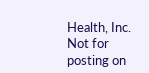Health, Inc. Not for posting on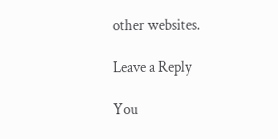other websites.

Leave a Reply

You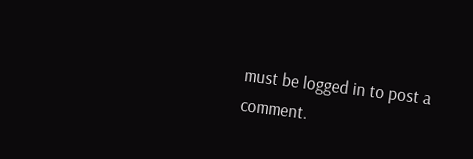must be logged in to post a comment.